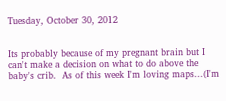Tuesday, October 30, 2012


Its probably because of my pregnant brain but I can't make a decision on what to do above the baby's crib.  As of this week I'm loving maps...(I'm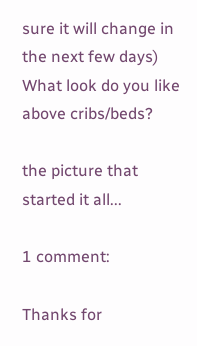sure it will change in the next few days) What look do you like above cribs/beds?

the picture that started it all...

1 comment:

Thanks for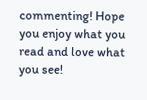commenting! Hope you enjoy what you read and love what you see!